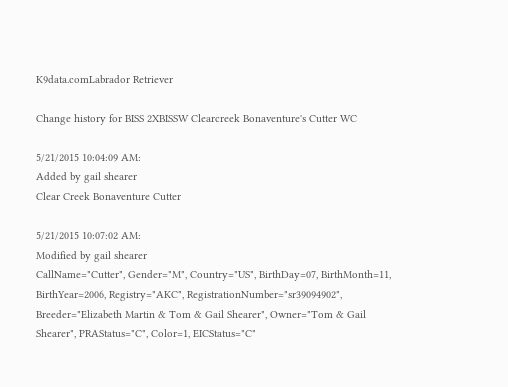K9data.comLabrador Retriever

Change history for BISS 2XBISSW Clearcreek Bonaventure's Cutter WC

5/21/2015 10:04:09 AM:
Added by gail shearer
Clear Creek Bonaventure Cutter

5/21/2015 10:07:02 AM:
Modified by gail shearer
CallName="Cutter", Gender="M", Country="US", BirthDay=07, BirthMonth=11, BirthYear=2006, Registry="AKC", RegistrationNumber="sr39094902", Breeder="Elizabeth Martin & Tom & Gail Shearer", Owner="Tom & Gail Shearer", PRAStatus="C", Color=1, EICStatus="C"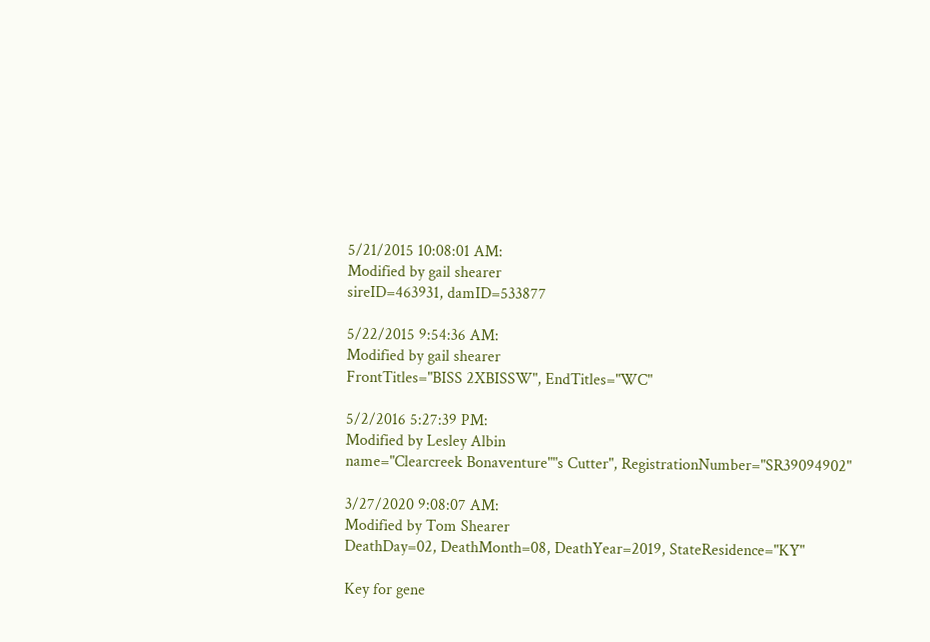5/21/2015 10:08:01 AM:
Modified by gail shearer
sireID=463931, damID=533877

5/22/2015 9:54:36 AM:
Modified by gail shearer
FrontTitles="BISS 2XBISSW", EndTitles="WC"

5/2/2016 5:27:39 PM:
Modified by Lesley Albin
name="Clearcreek Bonaventure""s Cutter", RegistrationNumber="SR39094902"

3/27/2020 9:08:07 AM:
Modified by Tom Shearer
DeathDay=02, DeathMonth=08, DeathYear=2019, StateResidence="KY"

Key for gene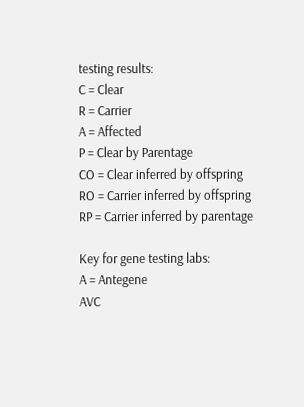testing results:
C = Clear
R = Carrier
A = Affected
P = Clear by Parentage
CO = Clear inferred by offspring
RO = Carrier inferred by offspring
RP = Carrier inferred by parentage

Key for gene testing labs:
A = Antegene
AVC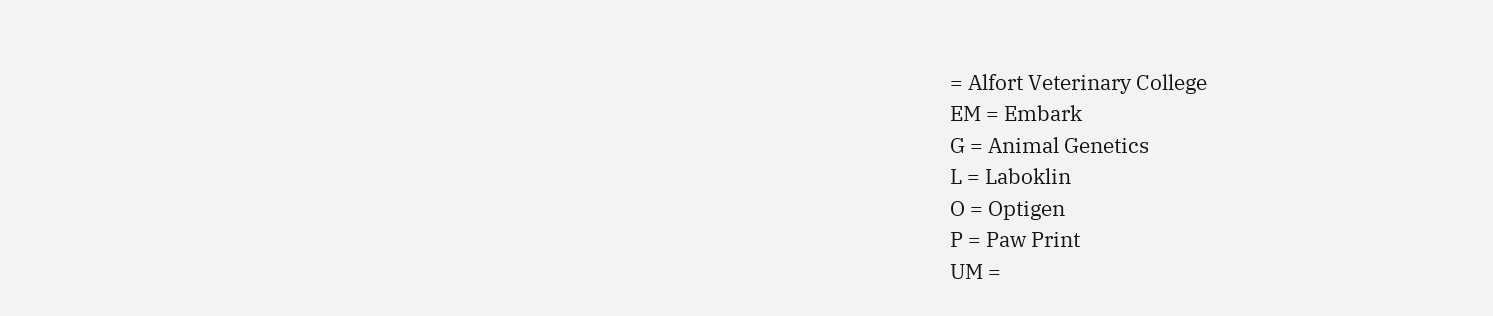= Alfort Veterinary College
EM = Embark
G = Animal Genetics
L = Laboklin
O = Optigen
P = Paw Print
UM =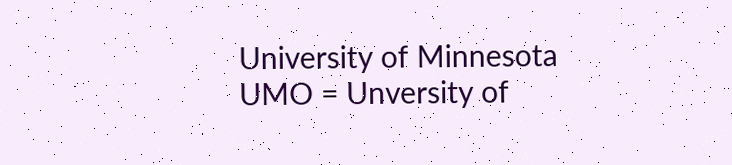University of Minnesota
UMO = Unversity of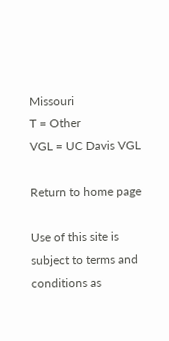Missouri
T = Other
VGL = UC Davis VGL

Return to home page

Use of this site is subject to terms and conditions as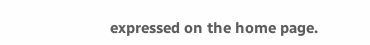expressed on the home page.